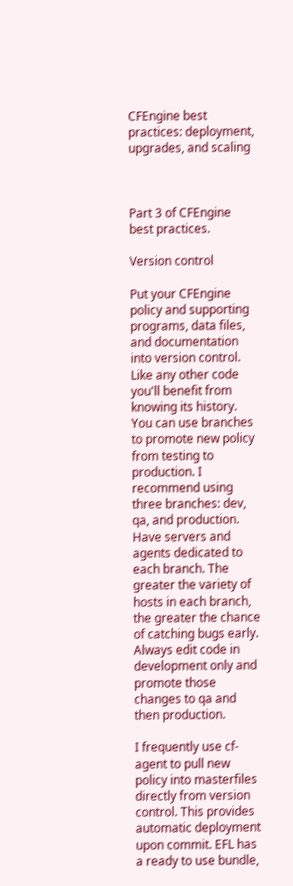CFEngine best practices: deployment, upgrades, and scaling



Part 3 of CFEngine best practices.

Version control

Put your CFEngine policy and supporting programs, data files, and documentation into version control. Like any other code you'll benefit from knowing its history. You can use branches to promote new policy from testing to production. I recommend using three branches: dev, qa, and production. Have servers and agents dedicated to each branch. The greater the variety of hosts in each branch, the greater the chance of catching bugs early. Always edit code in development only and promote those changes to qa and then production.

I frequently use cf-agent to pull new policy into masterfiles directly from version control. This provides automatic deployment upon commit. EFL has a ready to use bundle,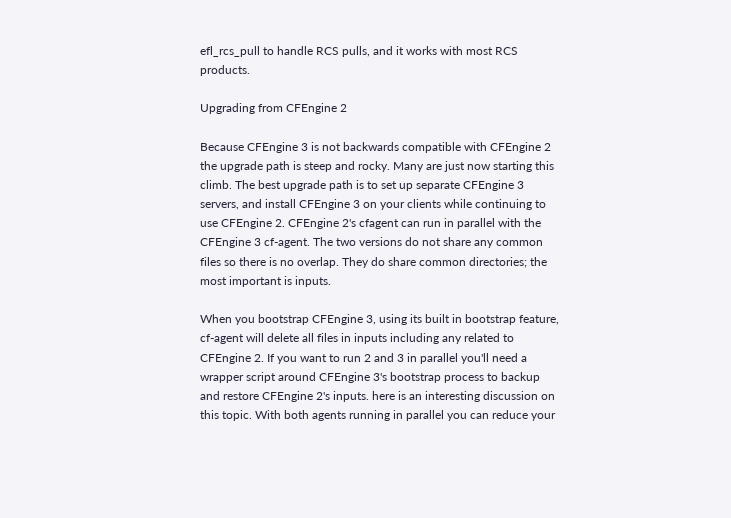efl_rcs_pull to handle RCS pulls, and it works with most RCS products.

Upgrading from CFEngine 2

Because CFEngine 3 is not backwards compatible with CFEngine 2 the upgrade path is steep and rocky. Many are just now starting this climb. The best upgrade path is to set up separate CFEngine 3 servers, and install CFEngine 3 on your clients while continuing to use CFEngine 2. CFEngine 2's cfagent can run in parallel with the CFEngine 3 cf-agent. The two versions do not share any common files so there is no overlap. They do share common directories; the most important is inputs.

When you bootstrap CFEngine 3, using its built in bootstrap feature, cf-agent will delete all files in inputs including any related to CFEngine 2. If you want to run 2 and 3 in parallel you'll need a wrapper script around CFEngine 3's bootstrap process to backup and restore CFEngine 2's inputs. here is an interesting discussion on this topic. With both agents running in parallel you can reduce your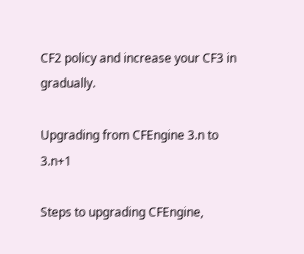CF2 policy and increase your CF3 in gradually.

Upgrading from CFEngine 3.n to 3.n+1

Steps to upgrading CFEngine,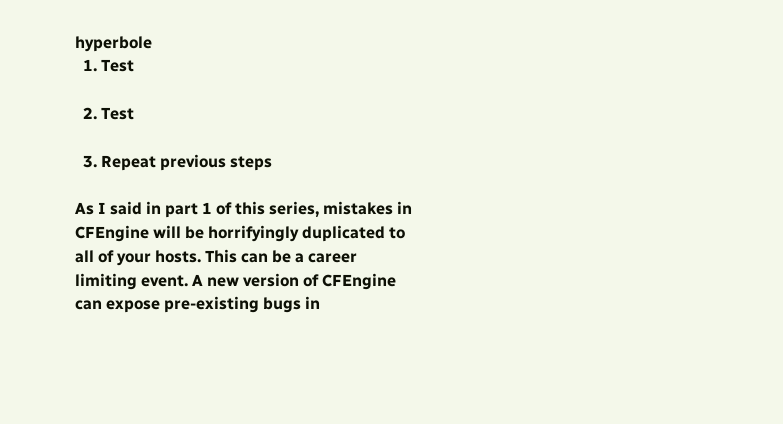hyperbole
  1. Test

  2. Test

  3. Repeat previous steps

As I said in part 1 of this series, mistakes in CFEngine will be horrifyingly duplicated to all of your hosts. This can be a career limiting event. A new version of CFEngine can expose pre-existing bugs in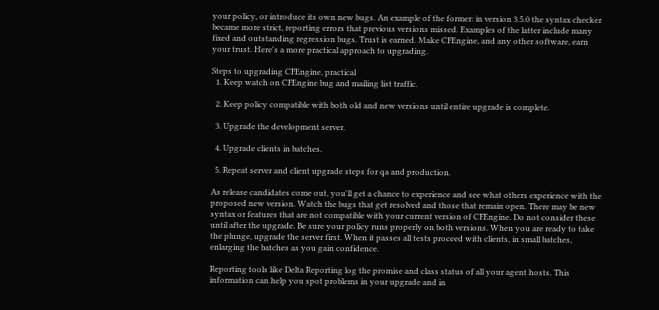your policy, or introduce its own new bugs. An example of the former: in version 3.5.0 the syntax checker became more strict, reporting errors that previous versions missed. Examples of the latter include many fixed and outstanding regression bugs. Trust is earned. Make CFEngine, and any other software, earn your trust. Here's a more practical approach to upgrading.

Steps to upgrading CFEngine, practical
  1. Keep watch on CFEngine bug and mailing list traffic.

  2. Keep policy compatible with both old and new versions until entire upgrade is complete.

  3. Upgrade the development server.

  4. Upgrade clients in batches.

  5. Repeat server and client upgrade steps for qa and production.

As release candidates come out, you'll get a chance to experience and see what others experience with the proposed new version. Watch the bugs that get resolved and those that remain open. There may be new syntax or features that are not compatible with your current version of CFEngine. Do not consider these until after the upgrade. Be sure your policy runs properly on both versions. When you are ready to take the plunge, upgrade the server first. When it passes all tests proceed with clients, in small batches, enlarging the batches as you gain confidence.

Reporting tools like Delta Reporting log the promise and class status of all your agent hosts. This information can help you spot problems in your upgrade and in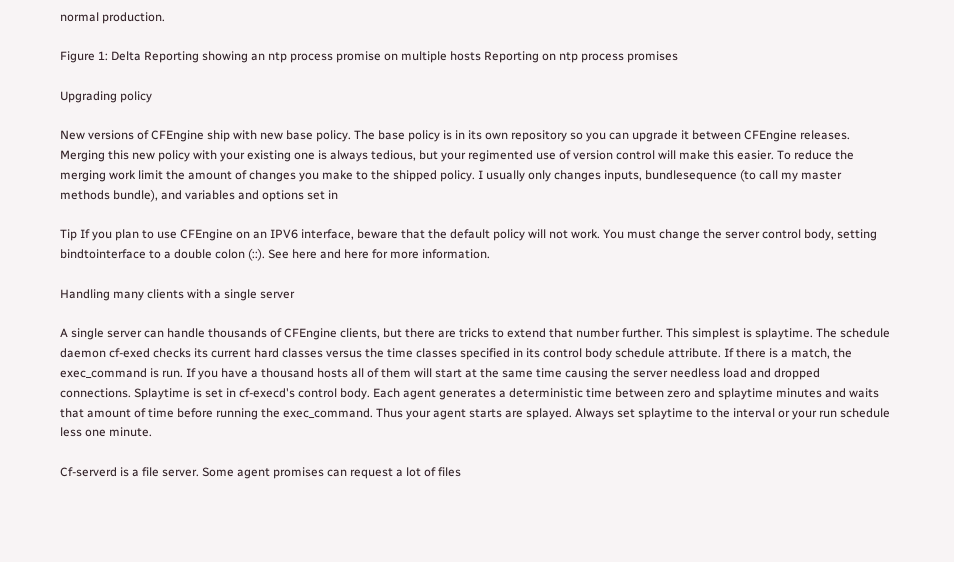normal production.

Figure 1: Delta Reporting showing an ntp process promise on multiple hosts Reporting on ntp process promises

Upgrading policy

New versions of CFEngine ship with new base policy. The base policy is in its own repository so you can upgrade it between CFEngine releases. Merging this new policy with your existing one is always tedious, but your regimented use of version control will make this easier. To reduce the merging work limit the amount of changes you make to the shipped policy. I usually only changes inputs, bundlesequence (to call my master methods bundle), and variables and options set in

Tip If you plan to use CFEngine on an IPV6 interface, beware that the default policy will not work. You must change the server control body, setting bindtointerface to a double colon (::). See here and here for more information.

Handling many clients with a single server

A single server can handle thousands of CFEngine clients, but there are tricks to extend that number further. This simplest is splaytime. The schedule daemon cf-exed checks its current hard classes versus the time classes specified in its control body schedule attribute. If there is a match, the exec_command is run. If you have a thousand hosts all of them will start at the same time causing the server needless load and dropped connections. Splaytime is set in cf-execd's control body. Each agent generates a deterministic time between zero and splaytime minutes and waits that amount of time before running the exec_command. Thus your agent starts are splayed. Always set splaytime to the interval or your run schedule less one minute.

Cf-serverd is a file server. Some agent promises can request a lot of files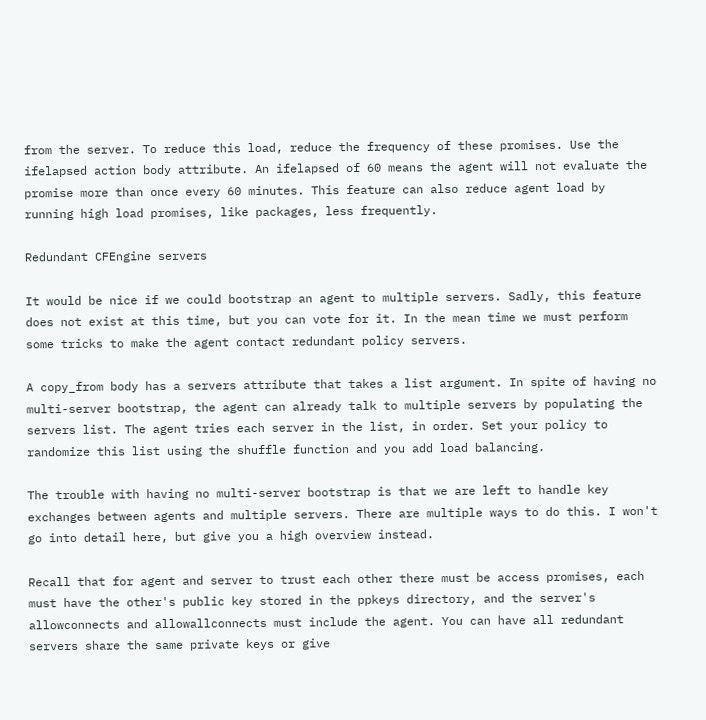from the server. To reduce this load, reduce the frequency of these promises. Use the ifelapsed action body attribute. An ifelapsed of 60 means the agent will not evaluate the promise more than once every 60 minutes. This feature can also reduce agent load by running high load promises, like packages, less frequently.

Redundant CFEngine servers

It would be nice if we could bootstrap an agent to multiple servers. Sadly, this feature does not exist at this time, but you can vote for it. In the mean time we must perform some tricks to make the agent contact redundant policy servers.

A copy_from body has a servers attribute that takes a list argument. In spite of having no multi-server bootstrap, the agent can already talk to multiple servers by populating the servers list. The agent tries each server in the list, in order. Set your policy to randomize this list using the shuffle function and you add load balancing.

The trouble with having no multi-server bootstrap is that we are left to handle key exchanges between agents and multiple servers. There are multiple ways to do this. I won't go into detail here, but give you a high overview instead.

Recall that for agent and server to trust each other there must be access promises, each must have the other's public key stored in the ppkeys directory, and the server's allowconnects and allowallconnects must include the agent. You can have all redundant servers share the same private keys or give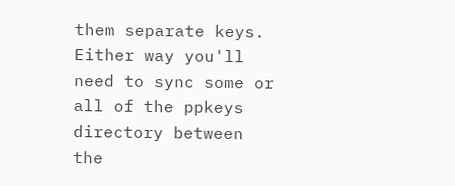them separate keys. Either way you'll need to sync some or all of the ppkeys directory between the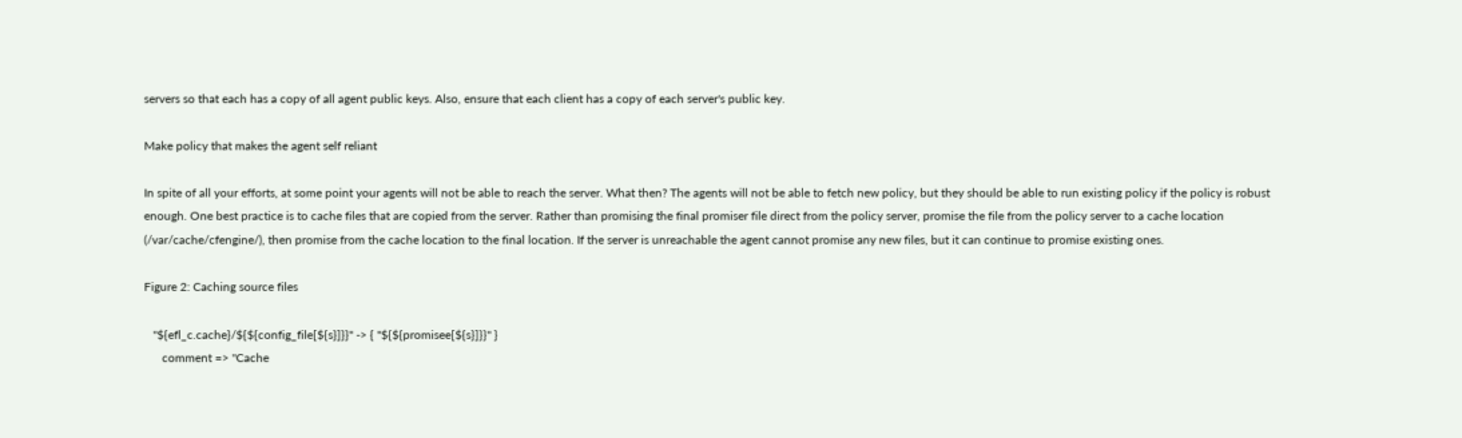servers so that each has a copy of all agent public keys. Also, ensure that each client has a copy of each server's public key.

Make policy that makes the agent self reliant

In spite of all your efforts, at some point your agents will not be able to reach the server. What then? The agents will not be able to fetch new policy, but they should be able to run existing policy if the policy is robust enough. One best practice is to cache files that are copied from the server. Rather than promising the final promiser file direct from the policy server, promise the file from the policy server to a cache location (/var/cache/cfengine/), then promise from the cache location to the final location. If the server is unreachable the agent cannot promise any new files, but it can continue to promise existing ones.

Figure 2: Caching source files

   "${efl_c.cache}/${${config_file[${s}]}}" -> { "${${promisee[${s}]}}" }
      comment => "Cache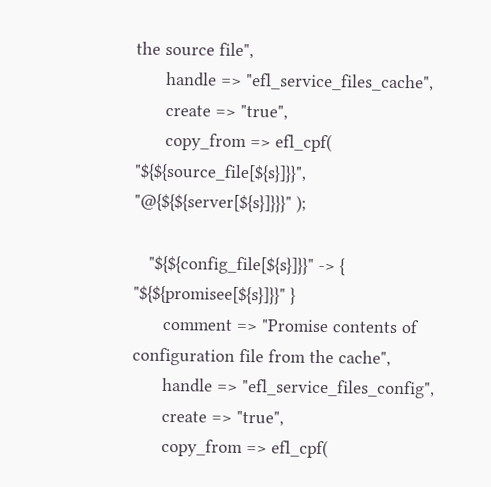the source file",
      handle => "efl_service_files_cache",
      create => "true",
      copy_from => efl_cpf( "${${source_file[${s}]}}", "@{${${server[${s}]}}}" );

   "${${config_file[${s}]}}" -> { "${${promisee[${s}]}}" }
      comment => "Promise contents of configuration file from the cache",
      handle => "efl_service_files_config",
      create => "true",
      copy_from => efl_cpf(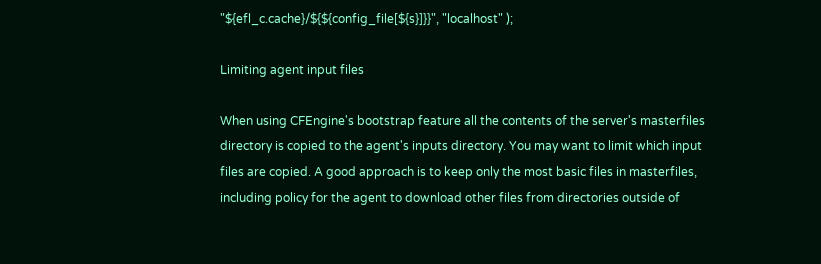"${efl_c.cache}/${${config_file[${s}]}}", "localhost" );

Limiting agent input files

When using CFEngine's bootstrap feature all the contents of the server's masterfiles directory is copied to the agent's inputs directory. You may want to limit which input files are copied. A good approach is to keep only the most basic files in masterfiles, including policy for the agent to download other files from directories outside of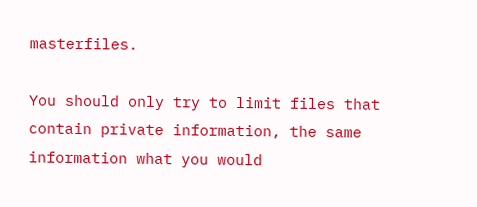masterfiles.

You should only try to limit files that contain private information, the same information what you would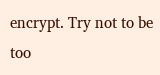encrypt. Try not to be too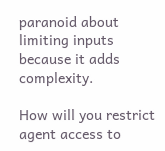paranoid about limiting inputs because it adds complexity.

How will you restrict agent access to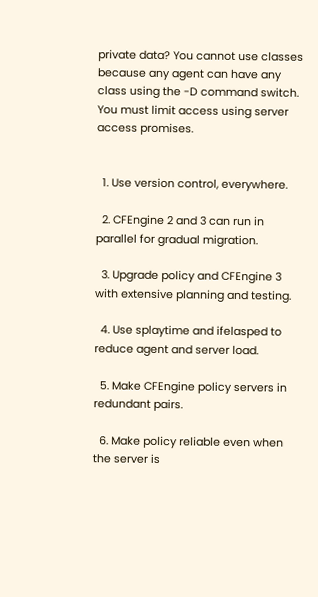private data? You cannot use classes because any agent can have any class using the -D command switch. You must limit access using server access promises.


  1. Use version control, everywhere.

  2. CFEngine 2 and 3 can run in parallel for gradual migration.

  3. Upgrade policy and CFEngine 3 with extensive planning and testing.

  4. Use splaytime and ifelasped to reduce agent and server load.

  5. Make CFEngine policy servers in redundant pairs.

  6. Make policy reliable even when the server is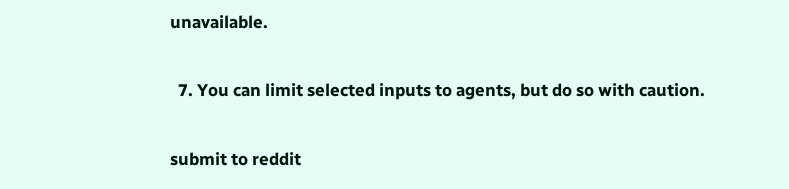unavailable.

  7. You can limit selected inputs to agents, but do so with caution.

submit to reddit